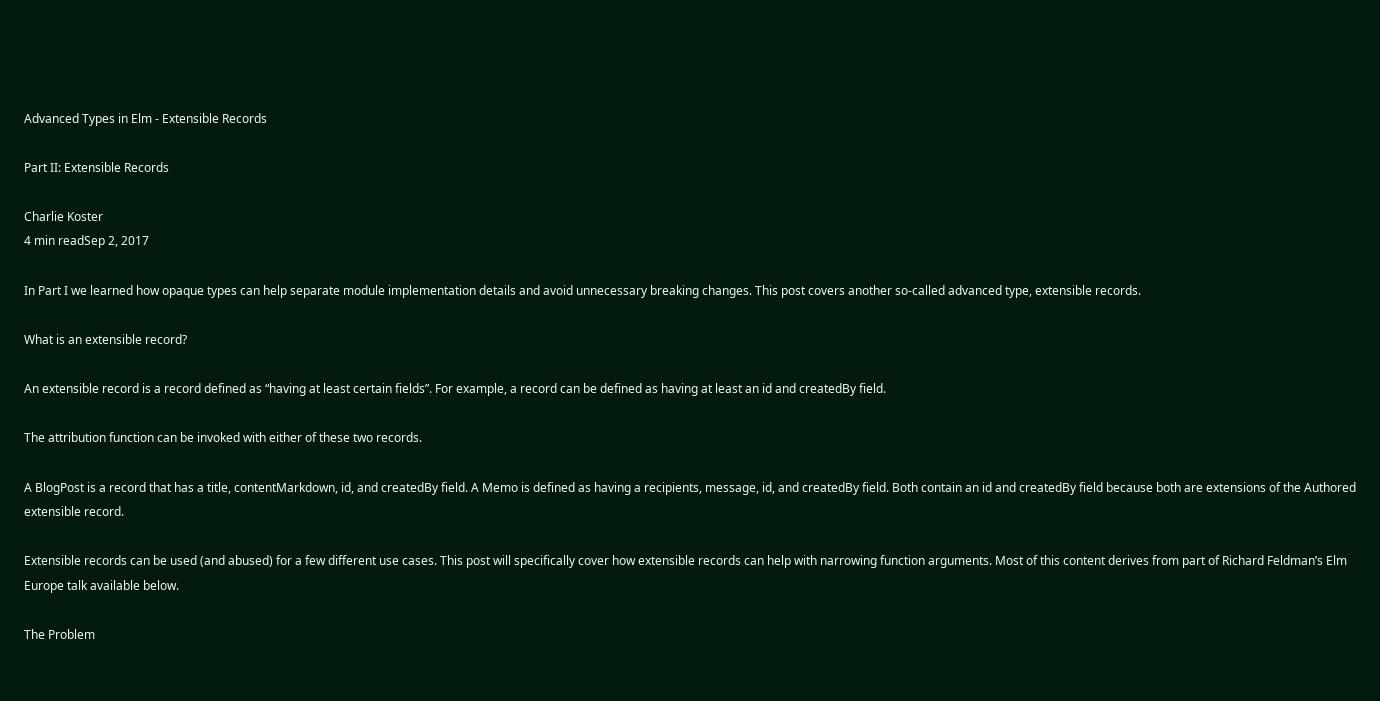Advanced Types in Elm - Extensible Records

Part II: Extensible Records

Charlie Koster
4 min readSep 2, 2017

In Part I we learned how opaque types can help separate module implementation details and avoid unnecessary breaking changes. This post covers another so-called advanced type, extensible records.

What is an extensible record?

An extensible record is a record defined as “having at least certain fields”. For example, a record can be defined as having at least an id and createdBy field.

The attribution function can be invoked with either of these two records.

A BlogPost is a record that has a title, contentMarkdown, id, and createdBy field. A Memo is defined as having a recipients, message, id, and createdBy field. Both contain an id and createdBy field because both are extensions of the Authored extensible record.

Extensible records can be used (and abused) for a few different use cases. This post will specifically cover how extensible records can help with narrowing function arguments. Most of this content derives from part of Richard Feldman’s Elm Europe talk available below.

The Problem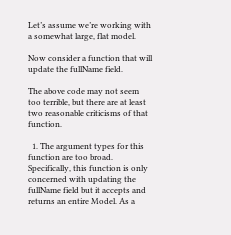Let’s assume we’re working with a somewhat large, flat model.

Now consider a function that will update the fullName field.

The above code may not seem too terrible, but there are at least two reasonable criticisms of that function.

  1. The argument types for this function are too broad. Specifically, this function is only concerned with updating the fullName field but it accepts and returns an entire Model. As a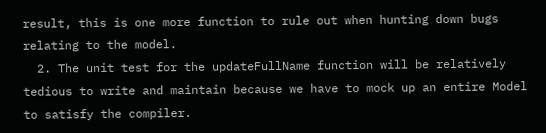result, this is one more function to rule out when hunting down bugs relating to the model.
  2. The unit test for the updateFullName function will be relatively tedious to write and maintain because we have to mock up an entire Model to satisfy the compiler.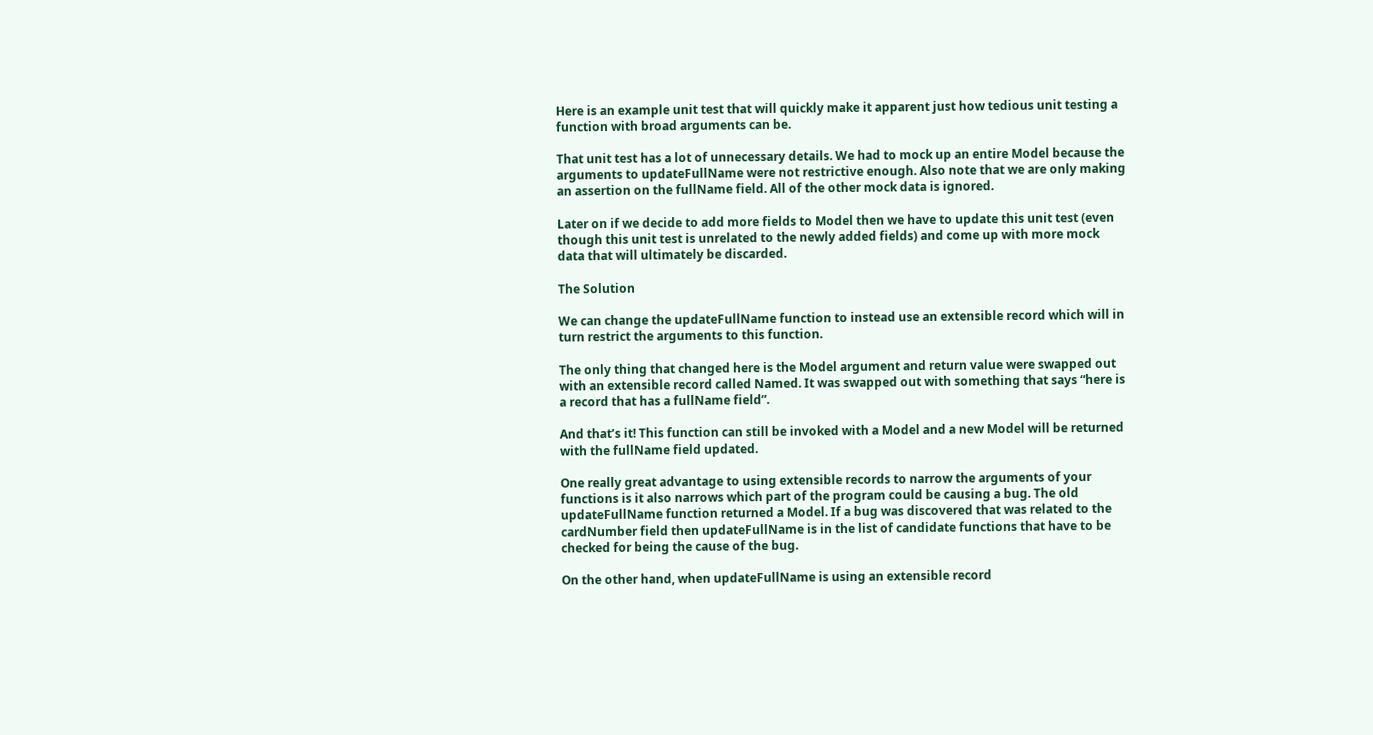Here is an example unit test that will quickly make it apparent just how tedious unit testing a function with broad arguments can be.

That unit test has a lot of unnecessary details. We had to mock up an entire Model because the arguments to updateFullName were not restrictive enough. Also note that we are only making an assertion on the fullName field. All of the other mock data is ignored.

Later on if we decide to add more fields to Model then we have to update this unit test (even though this unit test is unrelated to the newly added fields) and come up with more mock data that will ultimately be discarded.

The Solution

We can change the updateFullName function to instead use an extensible record which will in turn restrict the arguments to this function.

The only thing that changed here is the Model argument and return value were swapped out with an extensible record called Named. It was swapped out with something that says “here is a record that has a fullName field”.

And that’s it! This function can still be invoked with a Model and a new Model will be returned with the fullName field updated.

One really great advantage to using extensible records to narrow the arguments of your functions is it also narrows which part of the program could be causing a bug. The old updateFullName function returned a Model. If a bug was discovered that was related to the cardNumber field then updateFullName is in the list of candidate functions that have to be checked for being the cause of the bug.

On the other hand, when updateFullName is using an extensible record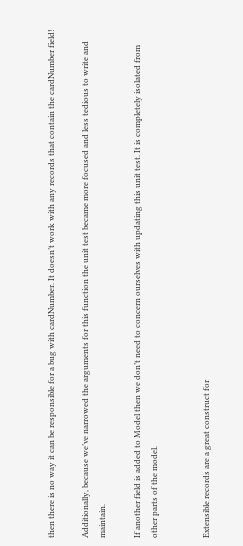then there is no way it can be responsible for a bug with cardNumber. It doesn’t work with any records that contain the cardNumber field!

Additionally, because we’ve narrowed the arguments for this function the unit test became more focused and less tedious to write and maintain.

If another field is added to Model then we don’t need to concern ourselves with updating this unit test. It is completely isolated from other parts of the model.


Extensible records are a great construct for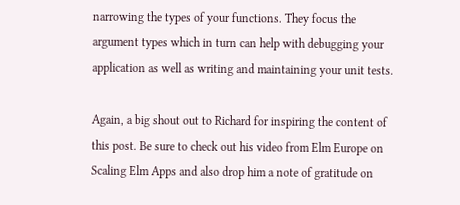narrowing the types of your functions. They focus the argument types which in turn can help with debugging your application as well as writing and maintaining your unit tests.

Again, a big shout out to Richard for inspiring the content of this post. Be sure to check out his video from Elm Europe on Scaling Elm Apps and also drop him a note of gratitude on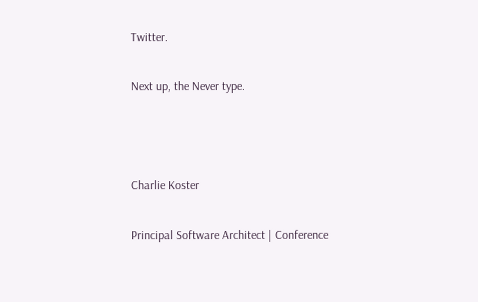Twitter.

Next up, the Never type.



Charlie Koster

Principal Software Architect | Conference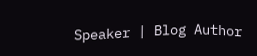Speaker | Blog Author